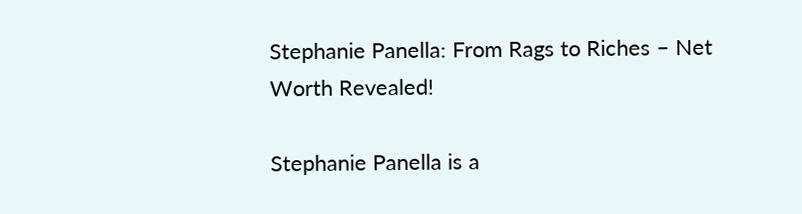Stephanie Panella: From Rags to Riches – Net Worth Revealed!

Stephanie Panella is a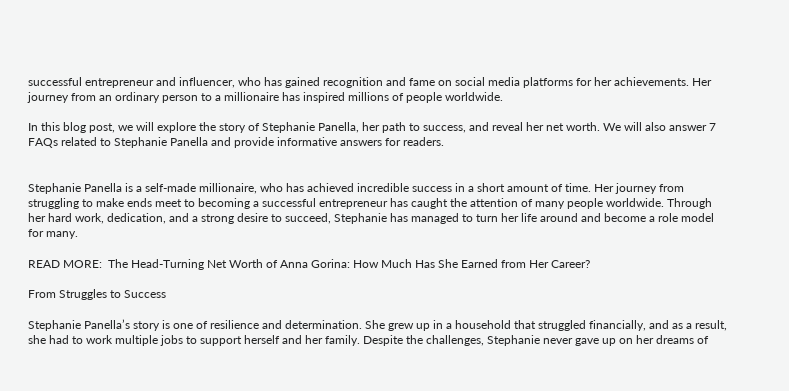successful entrepreneur and influencer, who has gained recognition and fame on social media platforms for her achievements. Her journey from an ordinary person to a millionaire has inspired millions of people worldwide.

In this blog post, we will explore the story of Stephanie Panella, her path to success, and reveal her net worth. We will also answer 7 FAQs related to Stephanie Panella and provide informative answers for readers.


Stephanie Panella is a self-made millionaire, who has achieved incredible success in a short amount of time. Her journey from struggling to make ends meet to becoming a successful entrepreneur has caught the attention of many people worldwide. Through her hard work, dedication, and a strong desire to succeed, Stephanie has managed to turn her life around and become a role model for many.

READ MORE:  The Head-Turning Net Worth of Anna Gorina: How Much Has She Earned from Her Career?

From Struggles to Success

Stephanie Panella’s story is one of resilience and determination. She grew up in a household that struggled financially, and as a result, she had to work multiple jobs to support herself and her family. Despite the challenges, Stephanie never gave up on her dreams of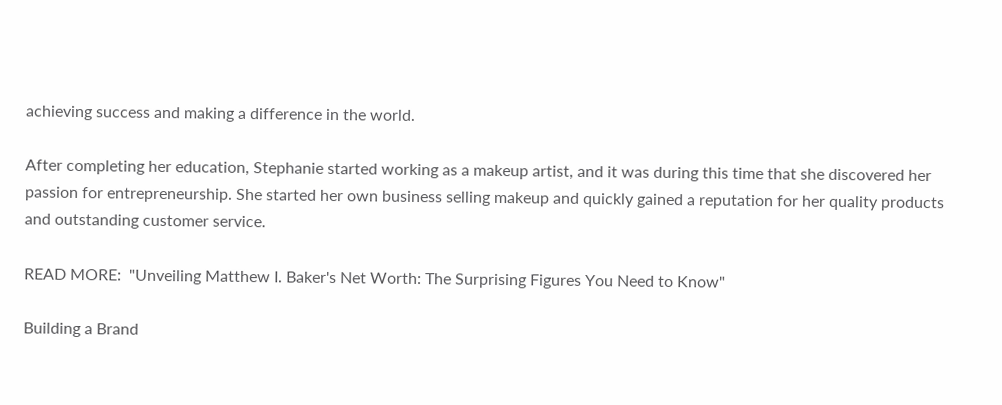achieving success and making a difference in the world.

After completing her education, Stephanie started working as a makeup artist, and it was during this time that she discovered her passion for entrepreneurship. She started her own business selling makeup and quickly gained a reputation for her quality products and outstanding customer service.

READ MORE:  "Unveiling Matthew I. Baker's Net Worth: The Surprising Figures You Need to Know"

Building a Brand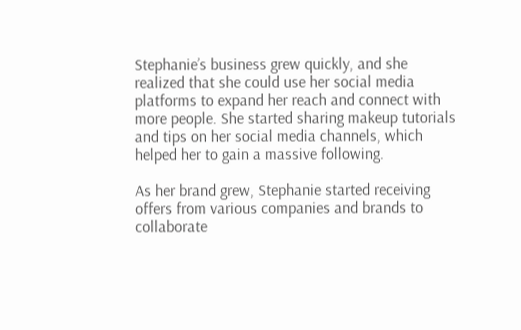Stephanie’s business grew quickly, and she realized that she could use her social media platforms to expand her reach and connect with more people. She started sharing makeup tutorials and tips on her social media channels, which helped her to gain a massive following.

As her brand grew, Stephanie started receiving offers from various companies and brands to collaborate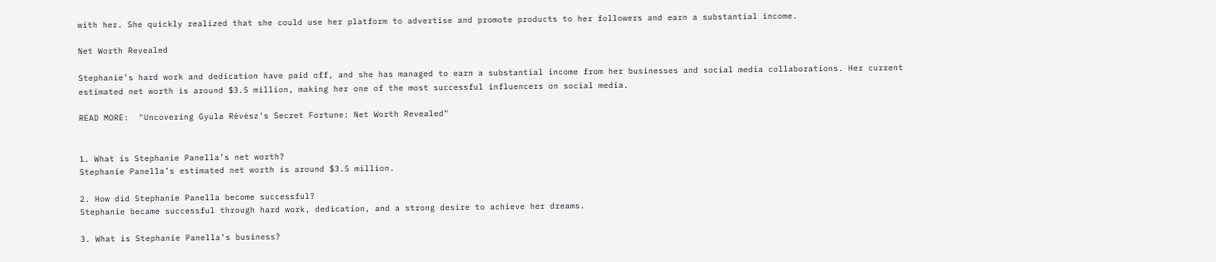with her. She quickly realized that she could use her platform to advertise and promote products to her followers and earn a substantial income.

Net Worth Revealed

Stephanie’s hard work and dedication have paid off, and she has managed to earn a substantial income from her businesses and social media collaborations. Her current estimated net worth is around $3.5 million, making her one of the most successful influencers on social media.

READ MORE:  "Uncovering Gyula Révész's Secret Fortune: Net Worth Revealed"


1. What is Stephanie Panella’s net worth?
Stephanie Panella’s estimated net worth is around $3.5 million.

2. How did Stephanie Panella become successful?
Stephanie became successful through hard work, dedication, and a strong desire to achieve her dreams.

3. What is Stephanie Panella’s business?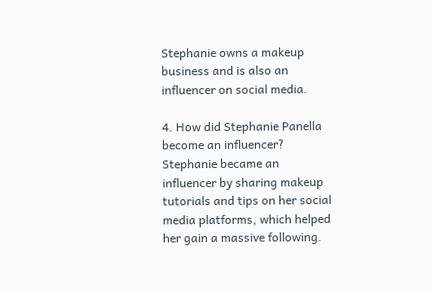Stephanie owns a makeup business and is also an influencer on social media.

4. How did Stephanie Panella become an influencer?
Stephanie became an influencer by sharing makeup tutorials and tips on her social media platforms, which helped her gain a massive following.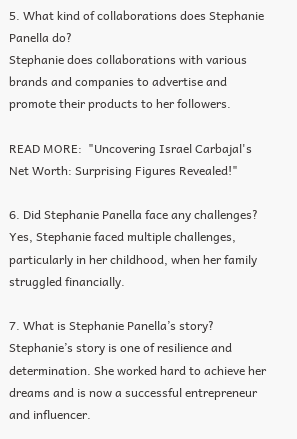5. What kind of collaborations does Stephanie Panella do?
Stephanie does collaborations with various brands and companies to advertise and promote their products to her followers.

READ MORE:  "Uncovering Israel Carbajal's Net Worth: Surprising Figures Revealed!"

6. Did Stephanie Panella face any challenges?
Yes, Stephanie faced multiple challenges, particularly in her childhood, when her family struggled financially.

7. What is Stephanie Panella’s story?
Stephanie’s story is one of resilience and determination. She worked hard to achieve her dreams and is now a successful entrepreneur and influencer.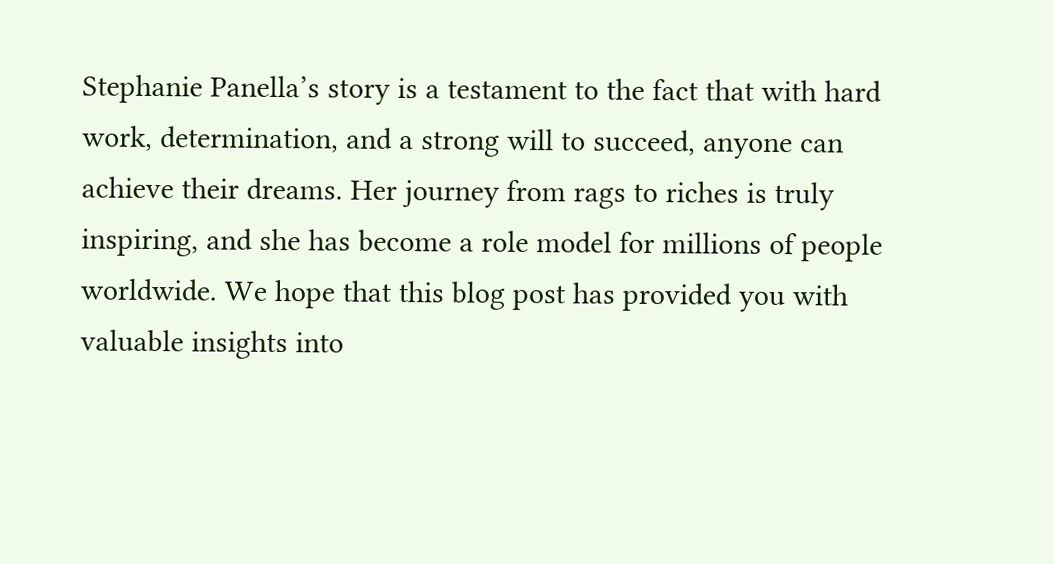Stephanie Panella’s story is a testament to the fact that with hard work, determination, and a strong will to succeed, anyone can achieve their dreams. Her journey from rags to riches is truly inspiring, and she has become a role model for millions of people worldwide. We hope that this blog post has provided you with valuable insights into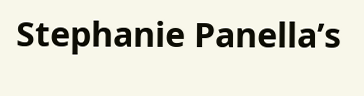Stephanie Panella’s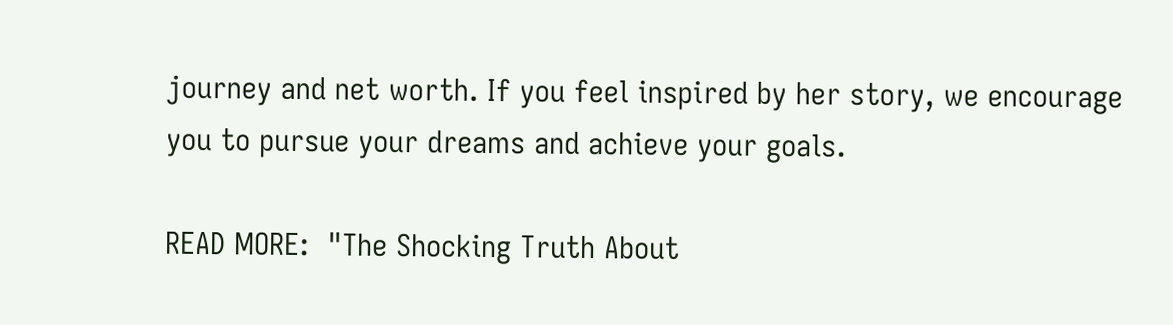journey and net worth. If you feel inspired by her story, we encourage you to pursue your dreams and achieve your goals.

READ MORE:  "The Shocking Truth About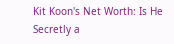Kit Koon's Net Worth: Is He Secretly a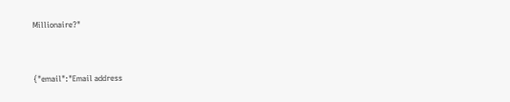Millionaire?"


{"email":"Email address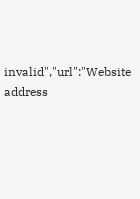invalid","url":"Website address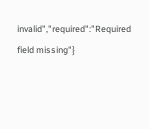invalid","required":"Required field missing"}